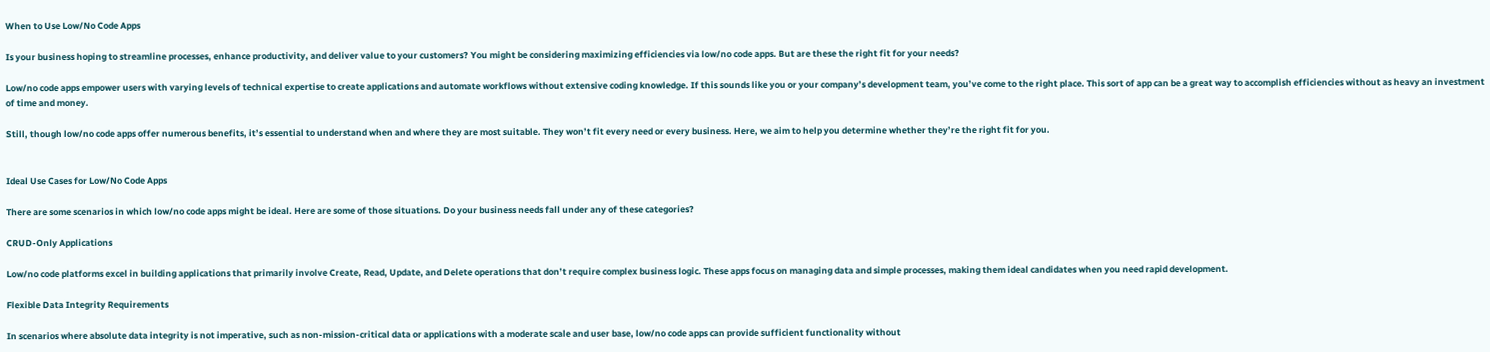When to Use Low/No Code Apps

Is your business hoping to streamline processes, enhance productivity, and deliver value to your customers? You might be considering maximizing efficiencies via low/no code apps. But are these the right fit for your needs?

Low/no code apps empower users with varying levels of technical expertise to create applications and automate workflows without extensive coding knowledge. If this sounds like you or your company’s development team, you’ve come to the right place. This sort of app can be a great way to accomplish efficiencies without as heavy an investment of time and money.

Still, though low/no code apps offer numerous benefits, it’s essential to understand when and where they are most suitable. They won’t fit every need or every business. Here, we aim to help you determine whether they’re the right fit for you.


Ideal Use Cases for Low/No Code Apps

There are some scenarios in which low/no code apps might be ideal. Here are some of those situations. Do your business needs fall under any of these categories?

CRUD-Only Applications

Low/no code platforms excel in building applications that primarily involve Create, Read, Update, and Delete operations that don’t require complex business logic. These apps focus on managing data and simple processes, making them ideal candidates when you need rapid development.

Flexible Data Integrity Requirements

In scenarios where absolute data integrity is not imperative, such as non-mission-critical data or applications with a moderate scale and user base, low/no code apps can provide sufficient functionality without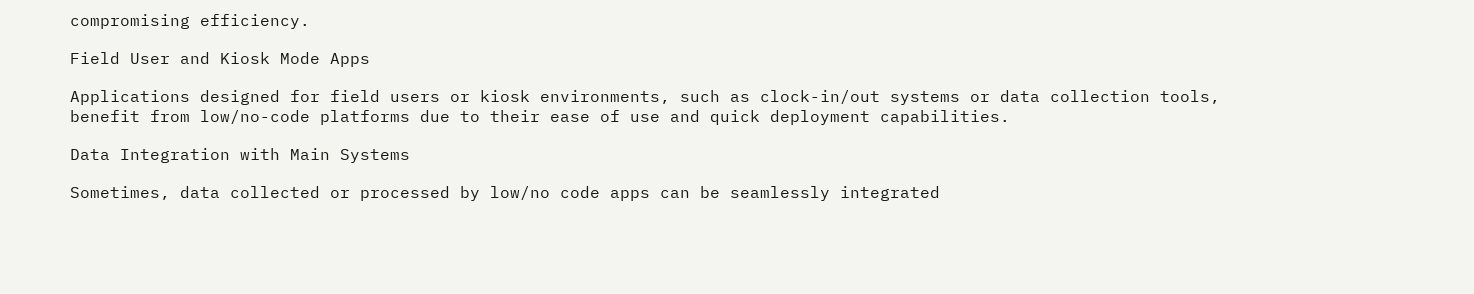compromising efficiency.

Field User and Kiosk Mode Apps

Applications designed for field users or kiosk environments, such as clock-in/out systems or data collection tools, benefit from low/no-code platforms due to their ease of use and quick deployment capabilities.

Data Integration with Main Systems

Sometimes, data collected or processed by low/no code apps can be seamlessly integrated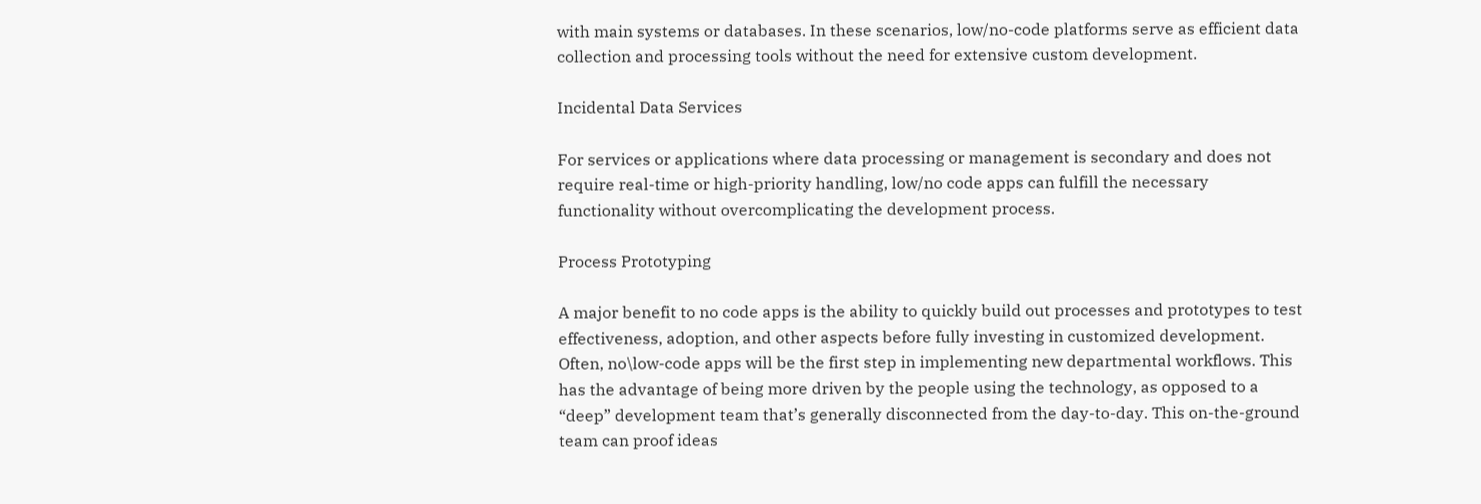with main systems or databases. In these scenarios, low/no-code platforms serve as efficient data collection and processing tools without the need for extensive custom development.

Incidental Data Services

For services or applications where data processing or management is secondary and does not require real-time or high-priority handling, low/no code apps can fulfill the necessary functionality without overcomplicating the development process.

Process Prototyping

A major benefit to no code apps is the ability to quickly build out processes and prototypes to test effectiveness, adoption, and other aspects before fully investing in customized development. Often, no\low-code apps will be the first step in implementing new departmental workflows. This has the advantage of being more driven by the people using the technology, as opposed to a “deep” development team that’s generally disconnected from the day-to-day. This on-the-ground team can proof ideas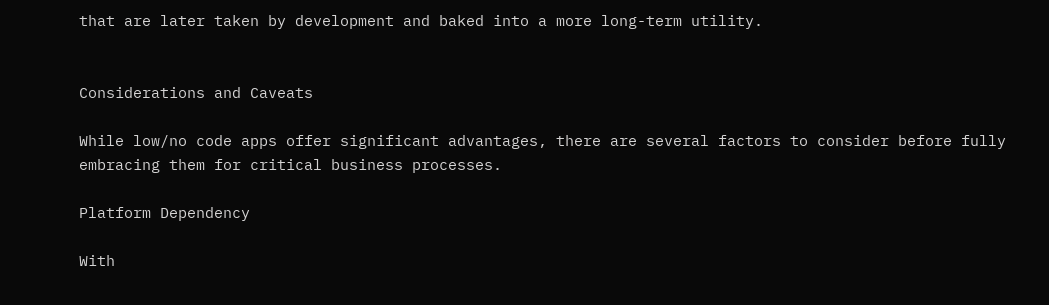that are later taken by development and baked into a more long-term utility.


Considerations and Caveats

While low/no code apps offer significant advantages, there are several factors to consider before fully embracing them for critical business processes.

Platform Dependency

With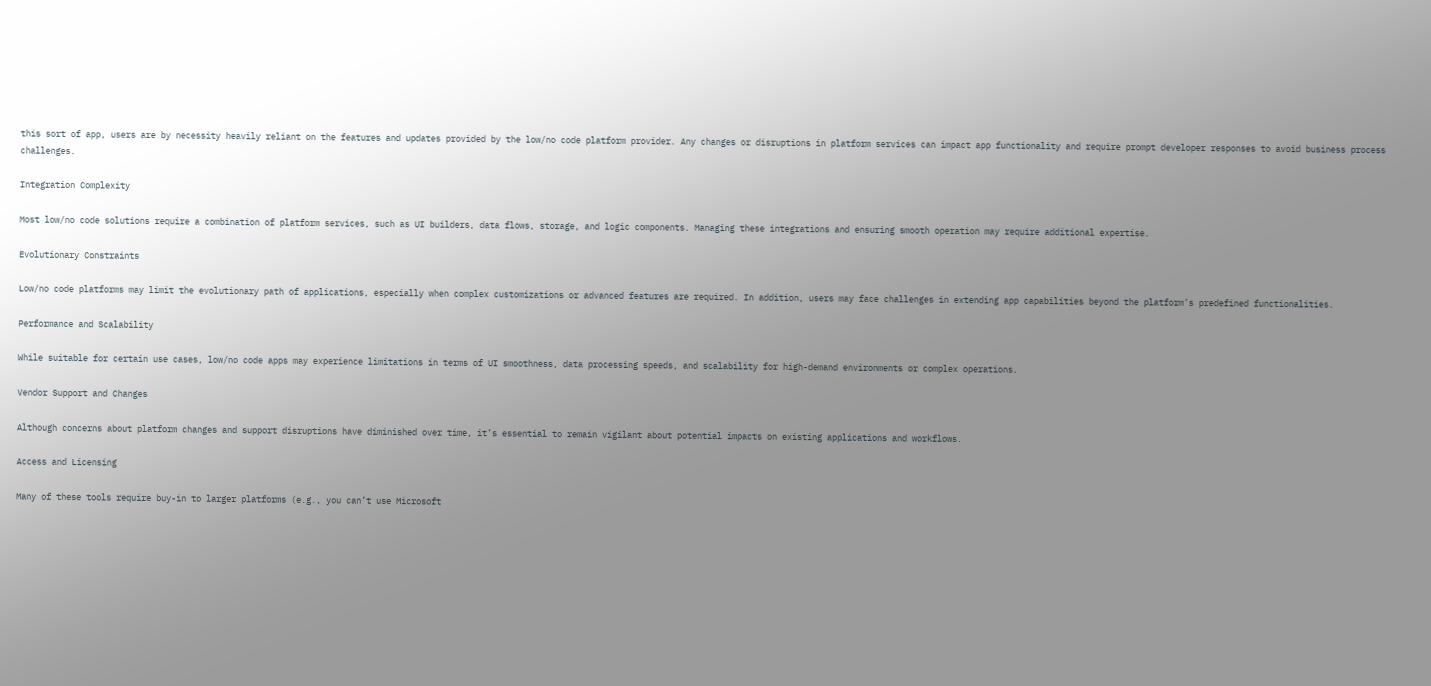this sort of app, users are by necessity heavily reliant on the features and updates provided by the low/no code platform provider. Any changes or disruptions in platform services can impact app functionality and require prompt developer responses to avoid business process challenges.

Integration Complexity

Most low/no code solutions require a combination of platform services, such as UI builders, data flows, storage, and logic components. Managing these integrations and ensuring smooth operation may require additional expertise.

Evolutionary Constraints

Low/no code platforms may limit the evolutionary path of applications, especially when complex customizations or advanced features are required. In addition, users may face challenges in extending app capabilities beyond the platform’s predefined functionalities.

Performance and Scalability

While suitable for certain use cases, low/no code apps may experience limitations in terms of UI smoothness, data processing speeds, and scalability for high-demand environments or complex operations.

Vendor Support and Changes

Although concerns about platform changes and support disruptions have diminished over time, it’s essential to remain vigilant about potential impacts on existing applications and workflows.

Access and Licensing

Many of these tools require buy-in to larger platforms (e.g., you can’t use Microsoft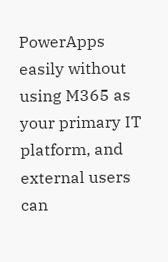PowerApps easily without using M365 as your primary IT platform, and external users can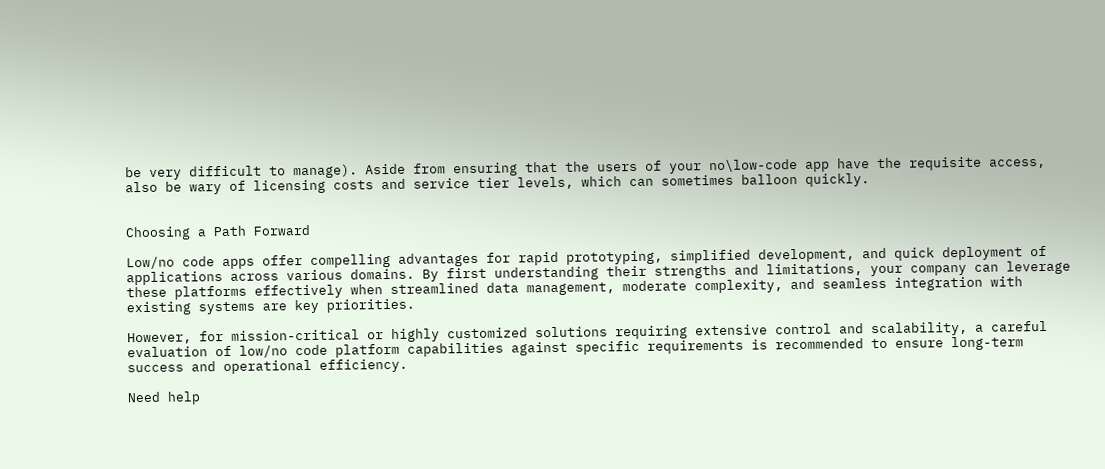be very difficult to manage). Aside from ensuring that the users of your no\low-code app have the requisite access, also be wary of licensing costs and service tier levels, which can sometimes balloon quickly.


Choosing a Path Forward

Low/no code apps offer compelling advantages for rapid prototyping, simplified development, and quick deployment of applications across various domains. By first understanding their strengths and limitations, your company can leverage these platforms effectively when streamlined data management, moderate complexity, and seamless integration with existing systems are key priorities.

However, for mission-critical or highly customized solutions requiring extensive control and scalability, a careful evaluation of low/no code platform capabilities against specific requirements is recommended to ensure long-term success and operational efficiency.

Need help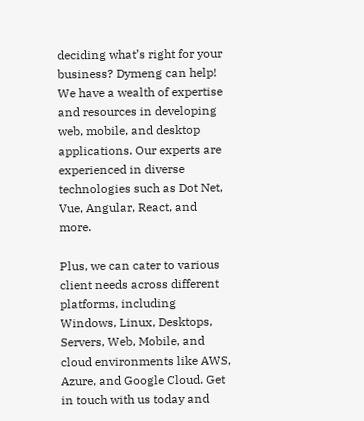deciding what’s right for your business? Dymeng can help! We have a wealth of expertise and resources in developing web, mobile, and desktop applications. Our experts are experienced in diverse technologies such as Dot Net, Vue, Angular, React, and more.

Plus, we can cater to various client needs across different platforms, including Windows, Linux, Desktops, Servers, Web, Mobile, and cloud environments like AWS, Azure, and Google Cloud. Get in touch with us today and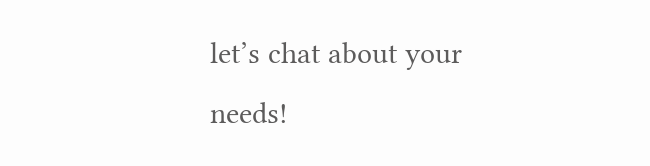let’s chat about your needs!